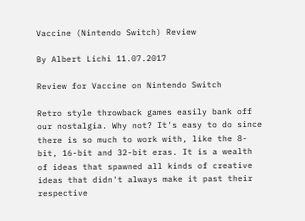Vaccine (Nintendo Switch) Review

By Albert Lichi 11.07.2017

Review for Vaccine on Nintendo Switch

Retro style throwback games easily bank off our nostalgia. Why not? It's easy to do since there is so much to work with, like the 8-bit, 16-bit and 32-bit eras. It is a wealth of ideas that spawned all kinds of creative ideas that didn't always make it past their respective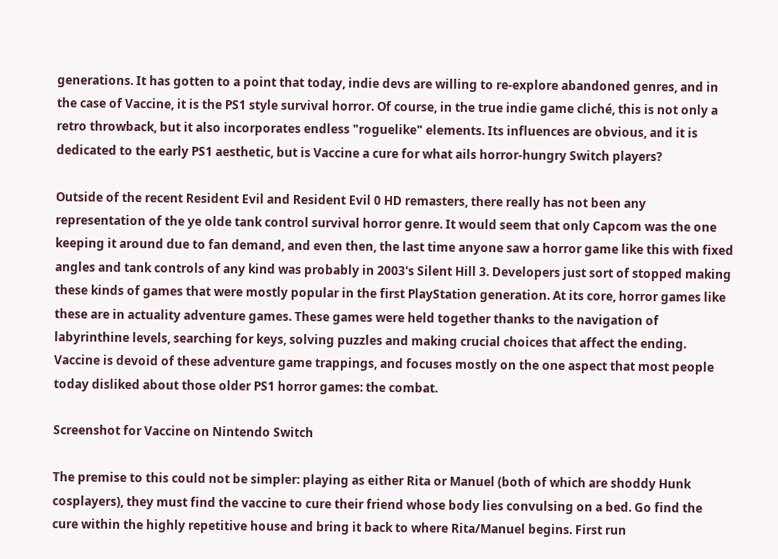generations. It has gotten to a point that today, indie devs are willing to re-explore abandoned genres, and in the case of Vaccine, it is the PS1 style survival horror. Of course, in the true indie game cliché, this is not only a retro throwback, but it also incorporates endless "roguelike" elements. Its influences are obvious, and it is dedicated to the early PS1 aesthetic, but is Vaccine a cure for what ails horror-hungry Switch players?

Outside of the recent Resident Evil and Resident Evil 0 HD remasters, there really has not been any representation of the ye olde tank control survival horror genre. It would seem that only Capcom was the one keeping it around due to fan demand, and even then, the last time anyone saw a horror game like this with fixed angles and tank controls of any kind was probably in 2003's Silent Hill 3. Developers just sort of stopped making these kinds of games that were mostly popular in the first PlayStation generation. At its core, horror games like these are in actuality adventure games. These games were held together thanks to the navigation of labyrinthine levels, searching for keys, solving puzzles and making crucial choices that affect the ending. Vaccine is devoid of these adventure game trappings, and focuses mostly on the one aspect that most people today disliked about those older PS1 horror games: the combat.

Screenshot for Vaccine on Nintendo Switch

The premise to this could not be simpler: playing as either Rita or Manuel (both of which are shoddy Hunk cosplayers), they must find the vaccine to cure their friend whose body lies convulsing on a bed. Go find the cure within the highly repetitive house and bring it back to where Rita/Manuel begins. First run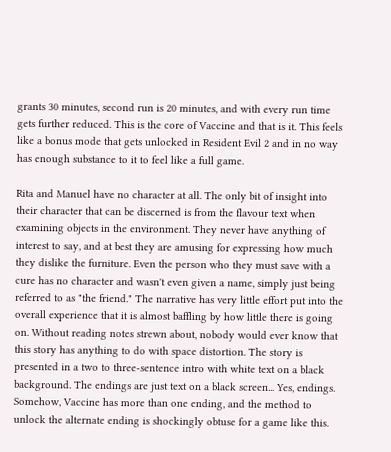grants 30 minutes, second run is 20 minutes, and with every run time gets further reduced. This is the core of Vaccine and that is it. This feels like a bonus mode that gets unlocked in Resident Evil 2 and in no way has enough substance to it to feel like a full game.

Rita and Manuel have no character at all. The only bit of insight into their character that can be discerned is from the flavour text when examining objects in the environment. They never have anything of interest to say, and at best they are amusing for expressing how much they dislike the furniture. Even the person who they must save with a cure has no character and wasn't even given a name, simply just being referred to as "the friend." The narrative has very little effort put into the overall experience that it is almost baffling by how little there is going on. Without reading notes strewn about, nobody would ever know that this story has anything to do with space distortion. The story is presented in a two to three-sentence intro with white text on a black background. The endings are just text on a black screen... Yes, endings. Somehow, Vaccine has more than one ending, and the method to unlock the alternate ending is shockingly obtuse for a game like this.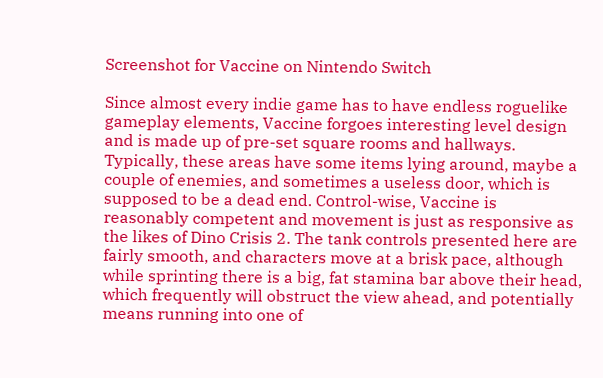Screenshot for Vaccine on Nintendo Switch

Since almost every indie game has to have endless roguelike gameplay elements, Vaccine forgoes interesting level design and is made up of pre-set square rooms and hallways. Typically, these areas have some items lying around, maybe a couple of enemies, and sometimes a useless door, which is supposed to be a dead end. Control-wise, Vaccine is reasonably competent and movement is just as responsive as the likes of Dino Crisis 2. The tank controls presented here are fairly smooth, and characters move at a brisk pace, although while sprinting there is a big, fat stamina bar above their head, which frequently will obstruct the view ahead, and potentially means running into one of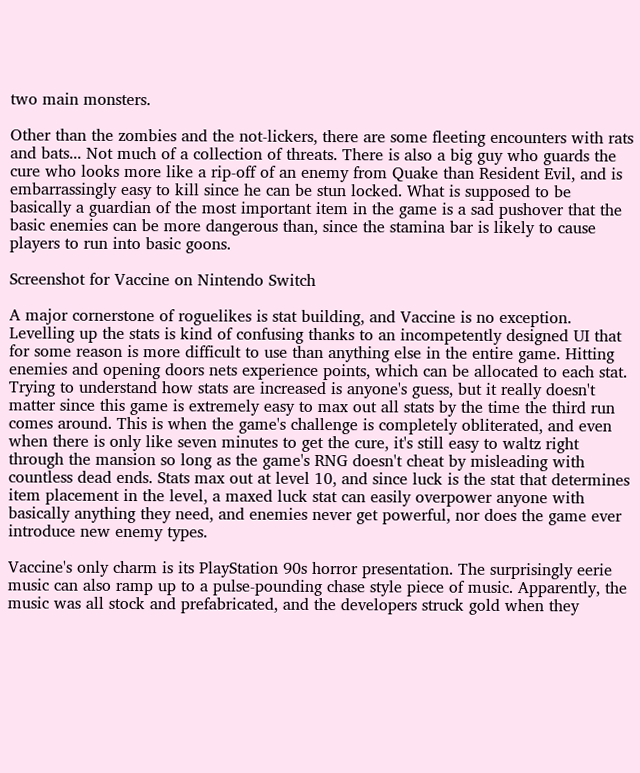two main monsters.

Other than the zombies and the not-lickers, there are some fleeting encounters with rats and bats... Not much of a collection of threats. There is also a big guy who guards the cure who looks more like a rip-off of an enemy from Quake than Resident Evil, and is embarrassingly easy to kill since he can be stun locked. What is supposed to be basically a guardian of the most important item in the game is a sad pushover that the basic enemies can be more dangerous than, since the stamina bar is likely to cause players to run into basic goons.

Screenshot for Vaccine on Nintendo Switch

A major cornerstone of roguelikes is stat building, and Vaccine is no exception. Levelling up the stats is kind of confusing thanks to an incompetently designed UI that for some reason is more difficult to use than anything else in the entire game. Hitting enemies and opening doors nets experience points, which can be allocated to each stat. Trying to understand how stats are increased is anyone's guess, but it really doesn't matter since this game is extremely easy to max out all stats by the time the third run comes around. This is when the game's challenge is completely obliterated, and even when there is only like seven minutes to get the cure, it's still easy to waltz right through the mansion so long as the game's RNG doesn't cheat by misleading with countless dead ends. Stats max out at level 10, and since luck is the stat that determines item placement in the level, a maxed luck stat can easily overpower anyone with basically anything they need, and enemies never get powerful, nor does the game ever introduce new enemy types.

Vaccine's only charm is its PlayStation 90s horror presentation. The surprisingly eerie music can also ramp up to a pulse-pounding chase style piece of music. Apparently, the music was all stock and prefabricated, and the developers struck gold when they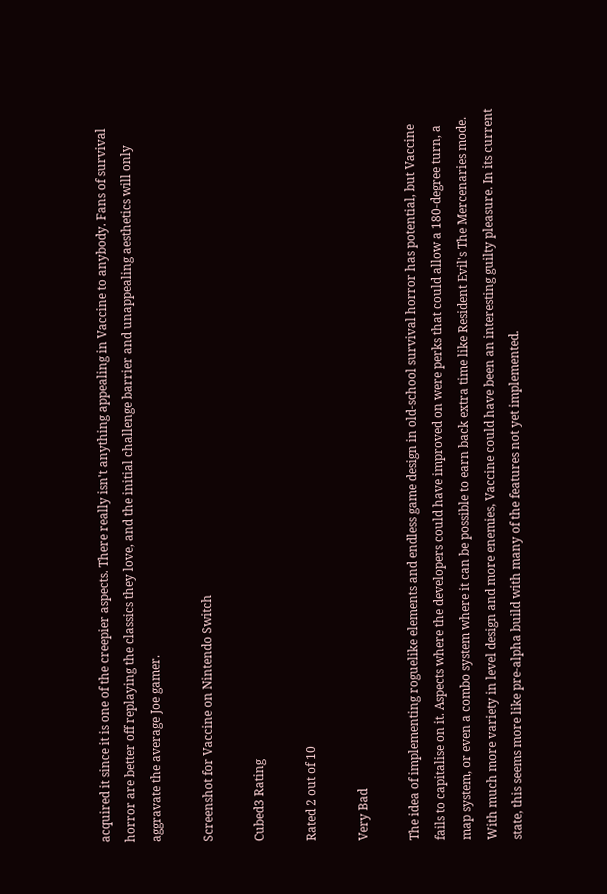acquired it since it is one of the creepier aspects. There really isn't anything appealing in Vaccine to anybody. Fans of survival horror are better off replaying the classics they love, and the initial challenge barrier and unappealing aesthetics will only aggravate the average Joe gamer.

Screenshot for Vaccine on Nintendo Switch

Cubed3 Rating

Rated 2 out of 10

Very Bad

The idea of implementing roguelike elements and endless game design in old-school survival horror has potential, but Vaccine fails to capitalise on it. Aspects where the developers could have improved on were perks that could allow a 180-degree turn, a map system, or even a combo system where it can be possible to earn back extra time like Resident Evil's The Mercenaries mode. With much more variety in level design and more enemies, Vaccine could have been an interesting guilty pleasure. In its current state, this seems more like pre-alpha build with many of the features not yet implemented.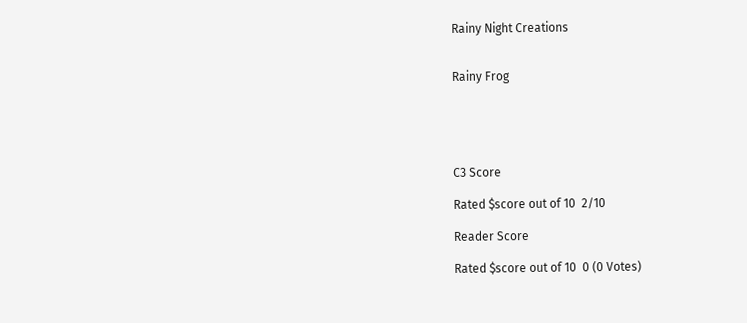Rainy Night Creations


Rainy Frog





C3 Score

Rated $score out of 10  2/10

Reader Score

Rated $score out of 10  0 (0 Votes)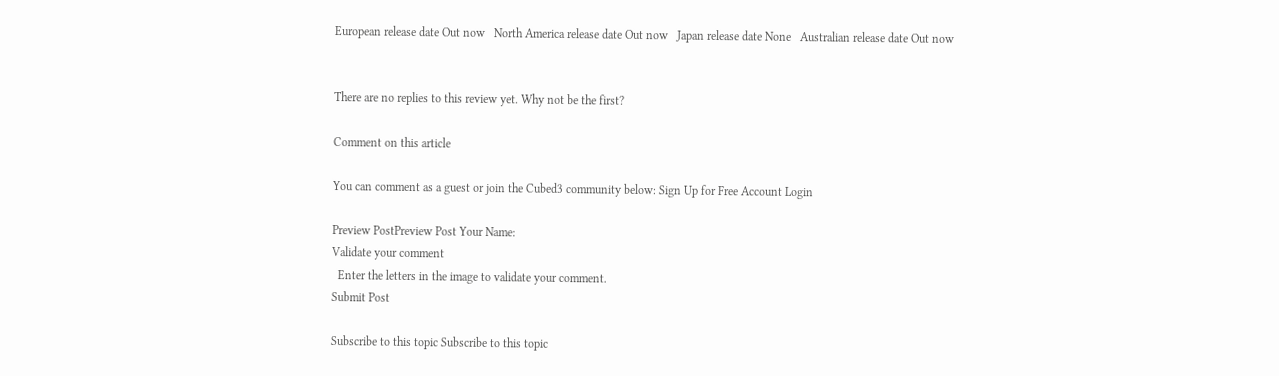European release date Out now   North America release date Out now   Japan release date None   Australian release date Out now


There are no replies to this review yet. Why not be the first?

Comment on this article

You can comment as a guest or join the Cubed3 community below: Sign Up for Free Account Login

Preview PostPreview Post Your Name:
Validate your comment
  Enter the letters in the image to validate your comment.
Submit Post

Subscribe to this topic Subscribe to this topic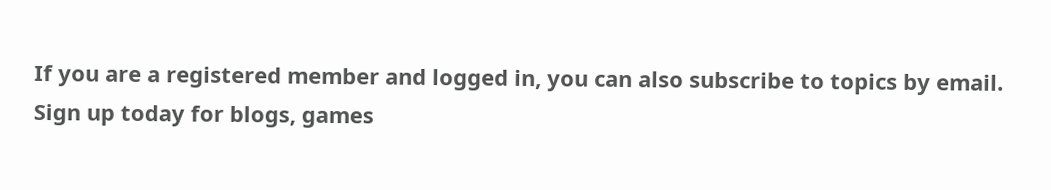If you are a registered member and logged in, you can also subscribe to topics by email.
Sign up today for blogs, games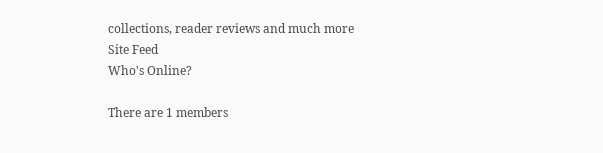collections, reader reviews and much more
Site Feed
Who's Online?

There are 1 members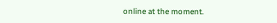online at the moment.